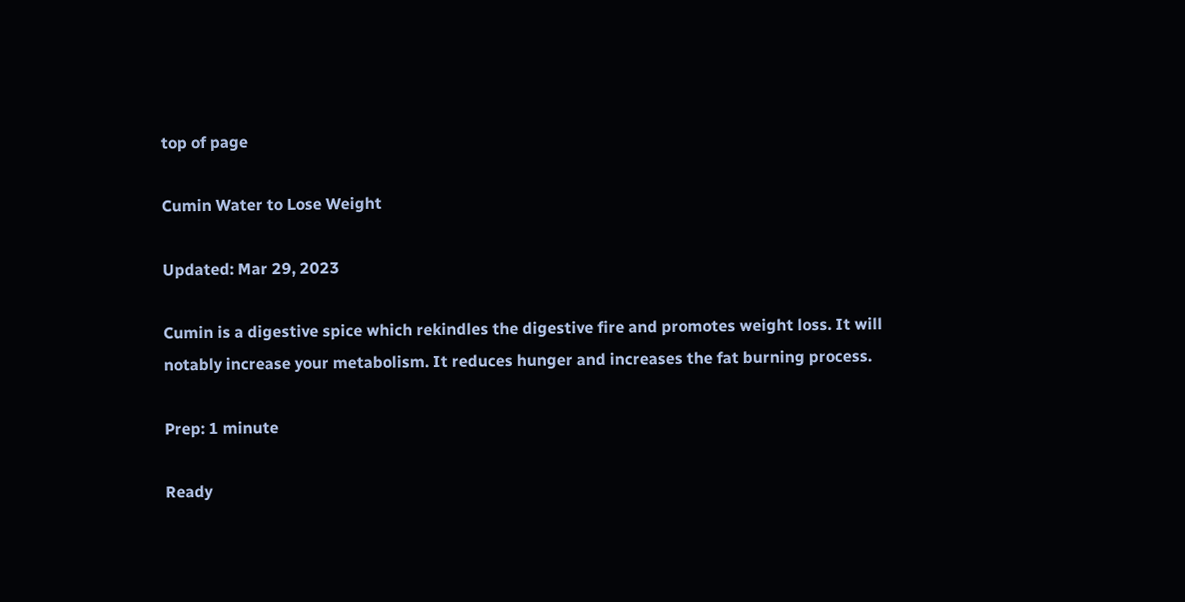top of page

Cumin Water to Lose Weight

Updated: Mar 29, 2023

Cumin is a digestive spice which rekindles the digestive fire and promotes weight loss. It will notably increase your metabolism. It reduces hunger and increases the fat burning process.

Prep: 1 minute

Ready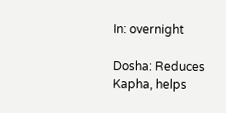In: overnight

Dosha: Reduces Kapha, helps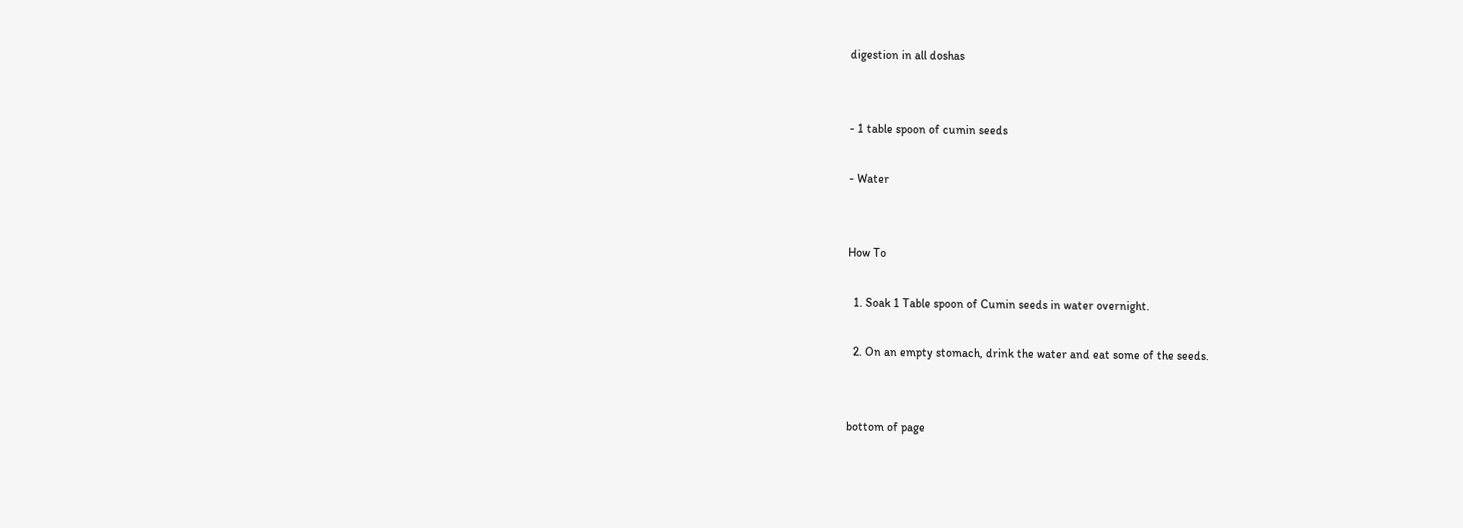digestion in all doshas


- 1 table spoon of cumin seeds

- Water


How To

  1. Soak 1 Table spoon of Cumin seeds in water overnight.

  2. On an empty stomach, drink the water and eat some of the seeds.


bottom of page